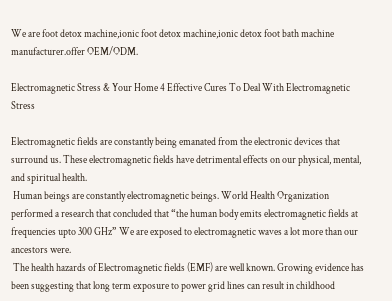We are foot detox machine,ionic foot detox machine,ionic detox foot bath machine manufacturer.offer OEM/ODM.

Electromagnetic Stress & Your Home 4 Effective Cures To Deal With Electromagnetic Stress

Electromagnetic fields are constantly being emanated from the electronic devices that surround us. These electromagnetic fields have detrimental effects on our physical, mental, and spiritual health.
 Human beings are constantly electromagnetic beings. World Health Organization performed a research that concluded that “the human body emits electromagnetic fields at frequencies upto 300 GHz” We are exposed to electromagnetic waves a lot more than our ancestors were.
 The health hazards of Electromagnetic fields (EMF) are well known. Growing evidence has been suggesting that long term exposure to power grid lines can result in childhood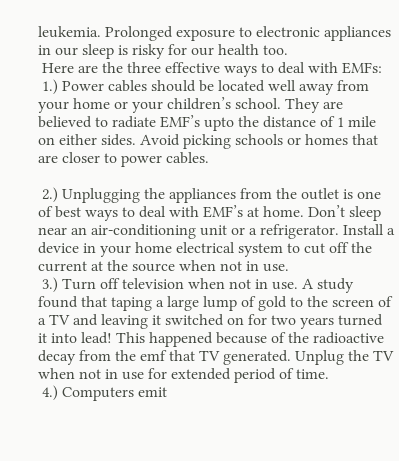leukemia. Prolonged exposure to electronic appliances in our sleep is risky for our health too.
 Here are the three effective ways to deal with EMFs:
 1.) Power cables should be located well away from your home or your children’s school. They are believed to radiate EMF’s upto the distance of 1 mile on either sides. Avoid picking schools or homes that are closer to power cables.

 2.) Unplugging the appliances from the outlet is one of best ways to deal with EMF’s at home. Don’t sleep near an air-conditioning unit or a refrigerator. Install a device in your home electrical system to cut off the current at the source when not in use.
 3.) Turn off television when not in use. A study found that taping a large lump of gold to the screen of a TV and leaving it switched on for two years turned it into lead! This happened because of the radioactive decay from the emf that TV generated. Unplug the TV when not in use for extended period of time.
 4.) Computers emit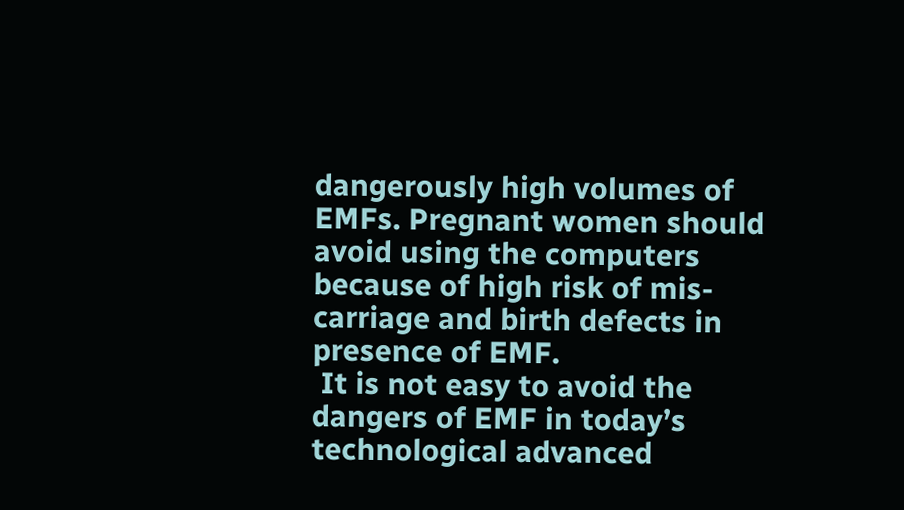dangerously high volumes of EMFs. Pregnant women should avoid using the computers because of high risk of mis-carriage and birth defects in presence of EMF.
 It is not easy to avoid the dangers of EMF in today’s technological advanced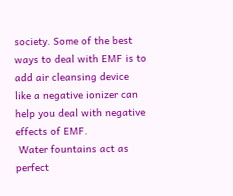society. Some of the best ways to deal with EMF is to add air cleansing device like a negative ionizer can help you deal with negative effects of EMF.
 Water fountains act as perfect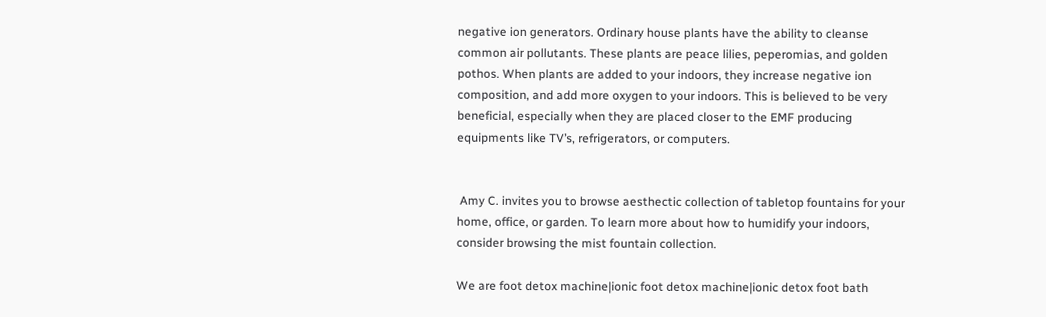negative ion generators. Ordinary house plants have the ability to cleanse common air pollutants. These plants are peace lilies, peperomias, and golden pothos. When plants are added to your indoors, they increase negative ion composition, and add more oxygen to your indoors. This is believed to be very beneficial, especially when they are placed closer to the EMF producing equipments like TV’s, refrigerators, or computers.


 Amy C. invites you to browse aesthectic collection of tabletop fountains for your home, office, or garden. To learn more about how to humidify your indoors, consider browsing the mist fountain collection.

We are foot detox machine|ionic foot detox machine|ionic detox foot bath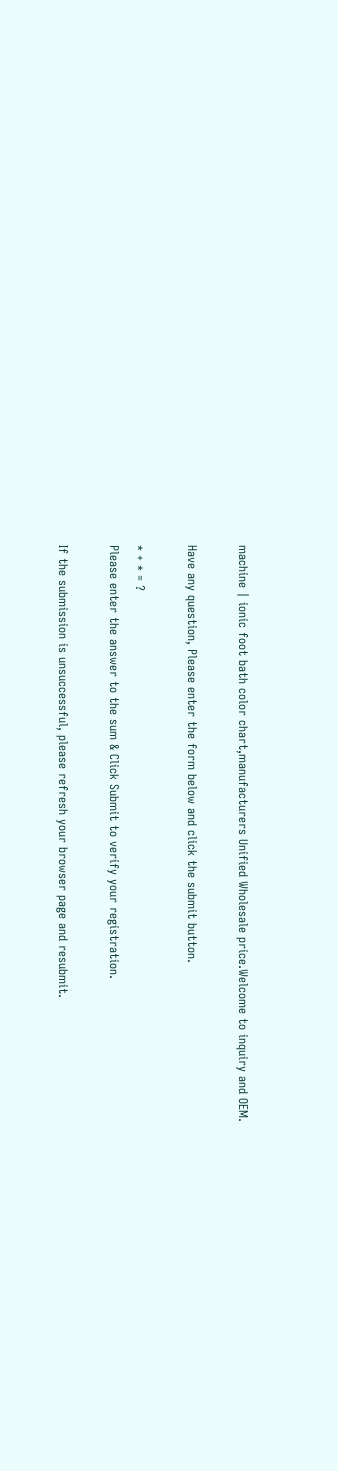machine | ionic foot bath color chart,manufacturers Unified Wholesale price.Welcome to inquiry and OEM.

Have any question, Please enter the form below and click the submit button.

* + * = ?
Please enter the answer to the sum & Click Submit to verify your registration.

If the submission is unsuccessful, please refresh your browser page and resubmit.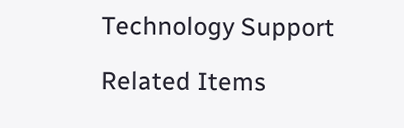Technology Support

Related Items